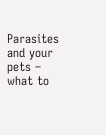Parasites and your pets – what to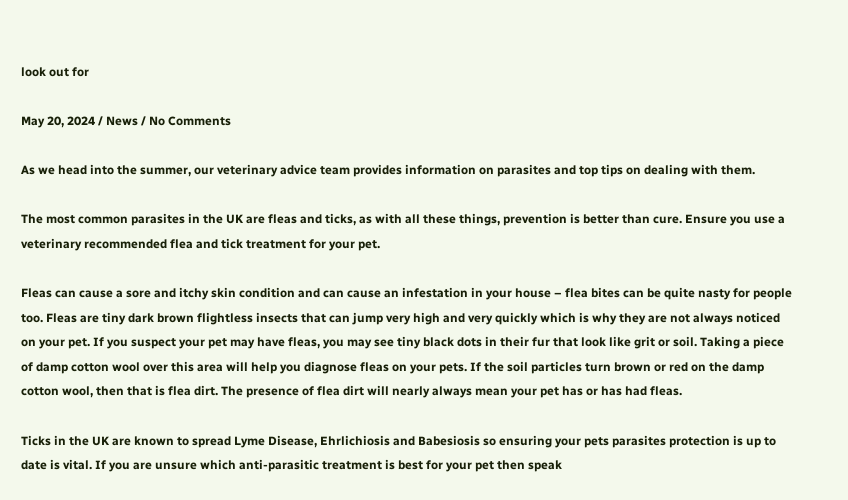look out for

May 20, 2024 / News / No Comments

As we head into the summer, our veterinary advice team provides information on parasites and top tips on dealing with them.

The most common parasites in the UK are fleas and ticks, as with all these things, prevention is better than cure. Ensure you use a veterinary recommended flea and tick treatment for your pet.

Fleas can cause a sore and itchy skin condition and can cause an infestation in your house – flea bites can be quite nasty for people too. Fleas are tiny dark brown flightless insects that can jump very high and very quickly which is why they are not always noticed on your pet. If you suspect your pet may have fleas, you may see tiny black dots in their fur that look like grit or soil. Taking a piece of damp cotton wool over this area will help you diagnose fleas on your pets. If the soil particles turn brown or red on the damp cotton wool, then that is flea dirt. The presence of flea dirt will nearly always mean your pet has or has had fleas.

Ticks in the UK are known to spread Lyme Disease, Ehrlichiosis and Babesiosis so ensuring your pets parasites protection is up to date is vital. If you are unsure which anti-parasitic treatment is best for your pet then speak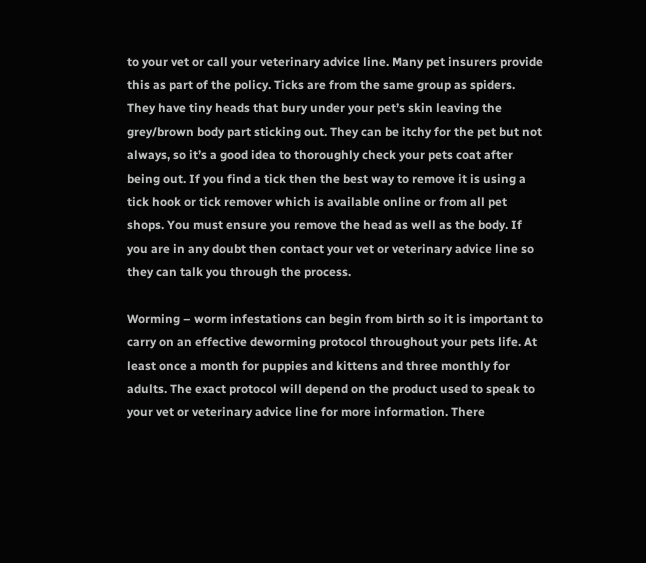to your vet or call your veterinary advice line. Many pet insurers provide this as part of the policy. Ticks are from the same group as spiders. They have tiny heads that bury under your pet’s skin leaving the grey/brown body part sticking out. They can be itchy for the pet but not always, so it’s a good idea to thoroughly check your pets coat after being out. If you find a tick then the best way to remove it is using a tick hook or tick remover which is available online or from all pet shops. You must ensure you remove the head as well as the body. If you are in any doubt then contact your vet or veterinary advice line so they can talk you through the process.

Worming – worm infestations can begin from birth so it is important to carry on an effective deworming protocol throughout your pets life. At least once a month for puppies and kittens and three monthly for adults. The exact protocol will depend on the product used to speak to your vet or veterinary advice line for more information. There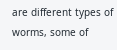are different types of worms, some of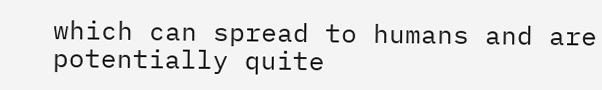which can spread to humans and are potentially quite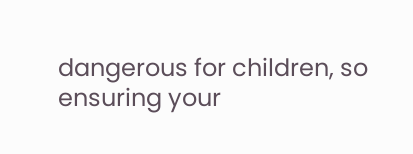dangerous for children, so ensuring your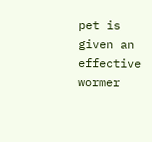pet is given an effective wormer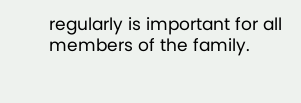regularly is important for all members of the family.